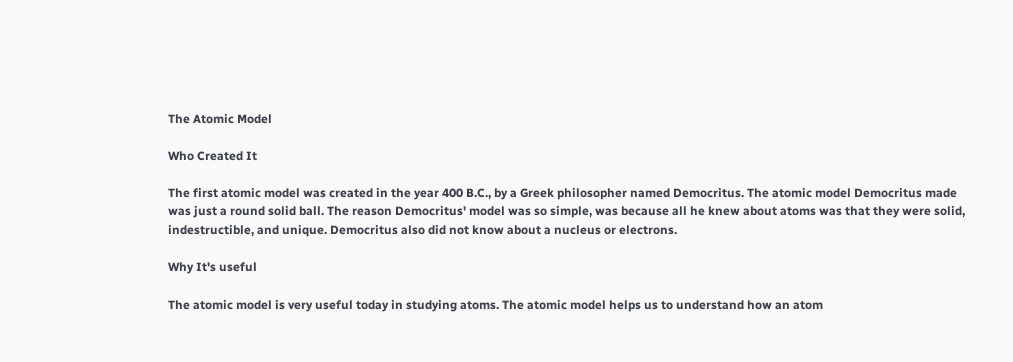The Atomic Model

Who Created It

The first atomic model was created in the year 400 B.C., by a Greek philosopher named Democritus. The atomic model Democritus made was just a round solid ball. The reason Democritus' model was so simple, was because all he knew about atoms was that they were solid, indestructible, and unique. Democritus also did not know about a nucleus or electrons.

Why It's useful

The atomic model is very useful today in studying atoms. The atomic model helps us to understand how an atom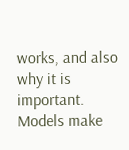works, and also why it is important. Models make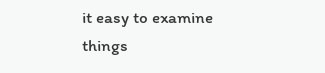it easy to examine things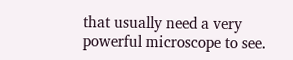that usually need a very powerful microscope to see.